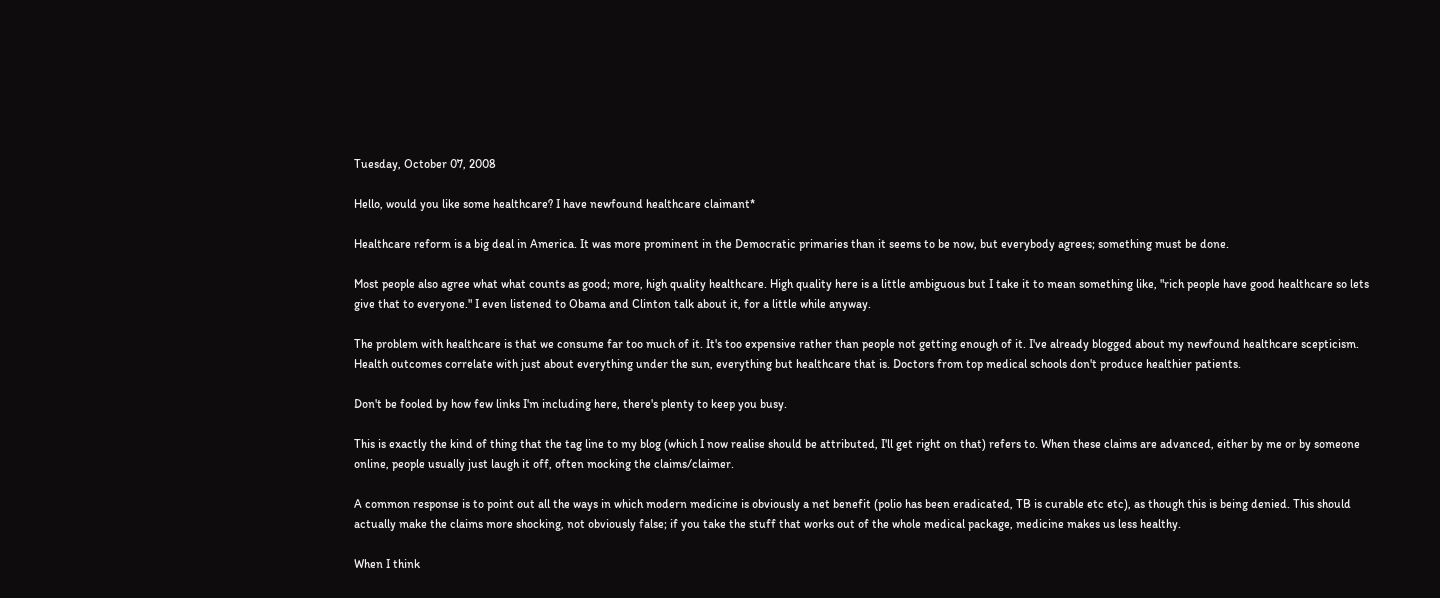Tuesday, October 07, 2008

Hello, would you like some healthcare? I have newfound healthcare claimant*

Healthcare reform is a big deal in America. It was more prominent in the Democratic primaries than it seems to be now, but everybody agrees; something must be done.

Most people also agree what what counts as good; more, high quality healthcare. High quality here is a little ambiguous but I take it to mean something like, "rich people have good healthcare so lets give that to everyone." I even listened to Obama and Clinton talk about it, for a little while anyway.

The problem with healthcare is that we consume far too much of it. It's too expensive rather than people not getting enough of it. I've already blogged about my newfound healthcare scepticism. Health outcomes correlate with just about everything under the sun, everything but healthcare that is. Doctors from top medical schools don't produce healthier patients.

Don't be fooled by how few links I'm including here, there's plenty to keep you busy.

This is exactly the kind of thing that the tag line to my blog (which I now realise should be attributed, I'll get right on that) refers to. When these claims are advanced, either by me or by someone online, people usually just laugh it off, often mocking the claims/claimer.

A common response is to point out all the ways in which modern medicine is obviously a net benefit (polio has been eradicated, TB is curable etc etc), as though this is being denied. This should actually make the claims more shocking, not obviously false; if you take the stuff that works out of the whole medical package, medicine makes us less healthy.

When I think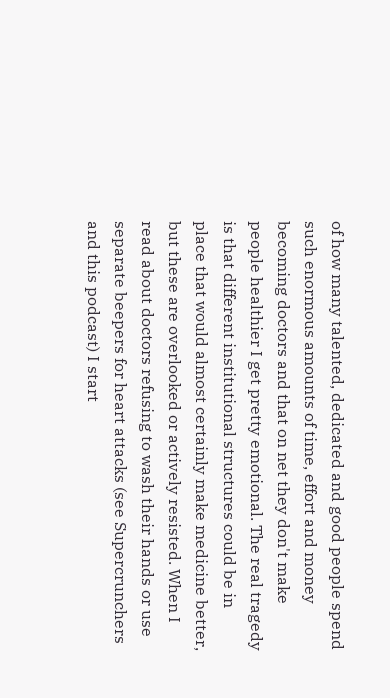of how many talented, dedicated and good people spend such enormous amounts of time, effort and money becoming doctors and that on net they don't make people healthier I get pretty emotional. The real tragedy is that different institutional structures could be in place that would almost certainly make medicine better, but these are overlooked or actively resisted. When I read about doctors refusing to wash their hands or use separate beepers for heart attacks (see Supercrunchers and this podcast) I start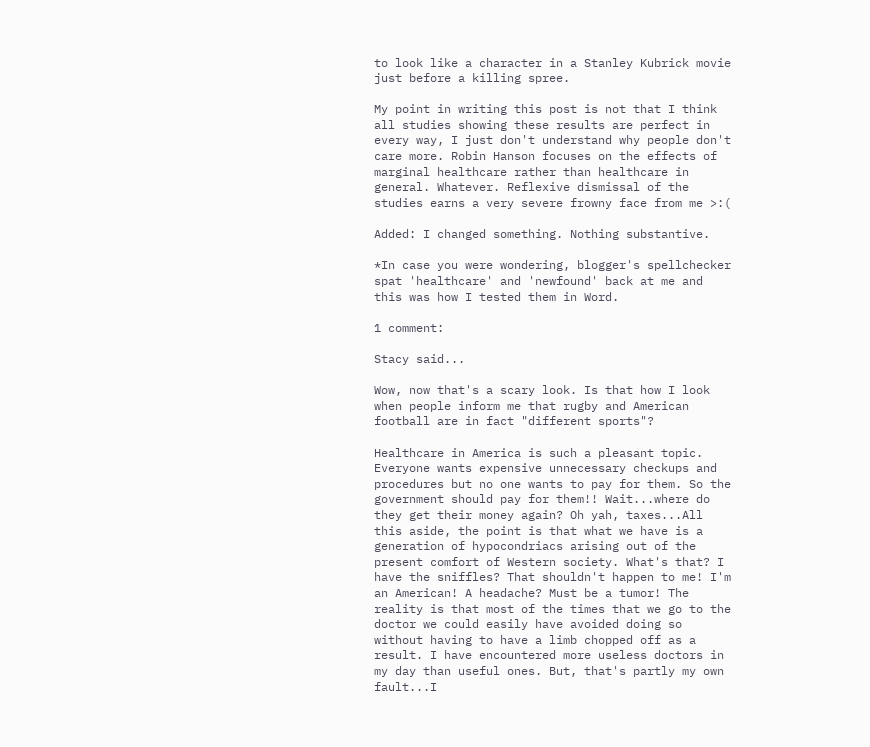to look like a character in a Stanley Kubrick movie just before a killing spree.

My point in writing this post is not that I think all studies showing these results are perfect in every way, I just don't understand why people don't care more. Robin Hanson focuses on the effects of marginal healthcare rather than healthcare in general. Whatever. Reflexive dismissal of the studies earns a very severe frowny face from me >:(

Added: I changed something. Nothing substantive.

*In case you were wondering, blogger's spellchecker spat 'healthcare' and 'newfound' back at me and this was how I tested them in Word.

1 comment:

Stacy said...

Wow, now that's a scary look. Is that how I look when people inform me that rugby and American football are in fact "different sports"?

Healthcare in America is such a pleasant topic. Everyone wants expensive unnecessary checkups and procedures but no one wants to pay for them. So the government should pay for them!! Wait...where do they get their money again? Oh yah, taxes...All this aside, the point is that what we have is a generation of hypocondriacs arising out of the present comfort of Western society. What's that? I have the sniffles? That shouldn't happen to me! I'm an American! A headache? Must be a tumor! The reality is that most of the times that we go to the doctor we could easily have avoided doing so without having to have a limb chopped off as a result. I have encountered more useless doctors in my day than useful ones. But, that's partly my own fault...I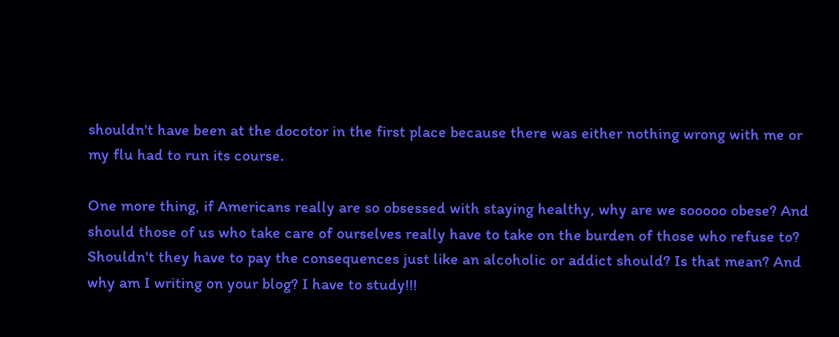shouldn't have been at the docotor in the first place because there was either nothing wrong with me or my flu had to run its course.

One more thing, if Americans really are so obsessed with staying healthy, why are we sooooo obese? And should those of us who take care of ourselves really have to take on the burden of those who refuse to? Shouldn't they have to pay the consequences just like an alcoholic or addict should? Is that mean? And why am I writing on your blog? I have to study!!!